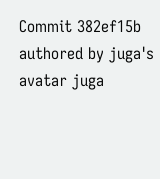Commit 382ef15b authored by juga's avatar juga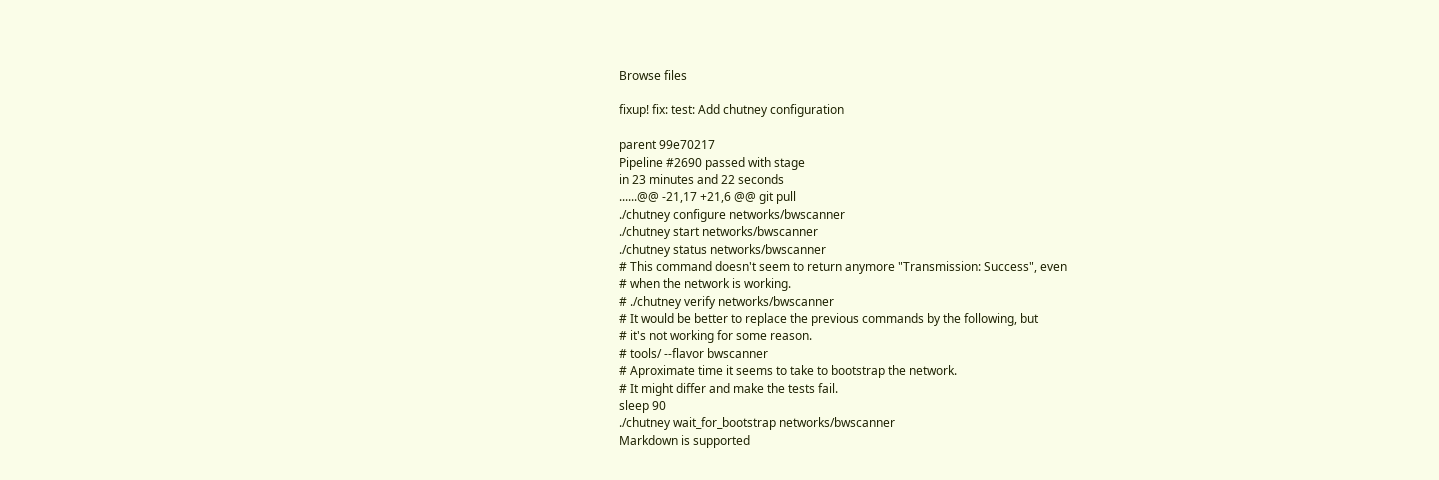Browse files

fixup! fix: test: Add chutney configuration

parent 99e70217
Pipeline #2690 passed with stage
in 23 minutes and 22 seconds
......@@ -21,17 +21,6 @@ git pull
./chutney configure networks/bwscanner
./chutney start networks/bwscanner
./chutney status networks/bwscanner
# This command doesn't seem to return anymore "Transmission: Success", even
# when the network is working.
# ./chutney verify networks/bwscanner
# It would be better to replace the previous commands by the following, but
# it's not working for some reason.
# tools/ --flavor bwscanner
# Aproximate time it seems to take to bootstrap the network.
# It might differ and make the tests fail.
sleep 90
./chutney wait_for_bootstrap networks/bwscanner
Markdown is supported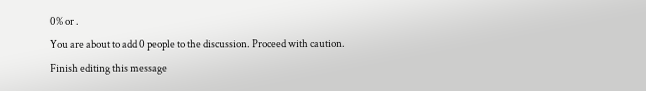0% or .
You are about to add 0 people to the discussion. Proceed with caution.
Finish editing this message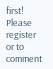first!
Please register or to comment